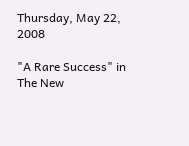Thursday, May 22, 2008

"A Rare Success" in The New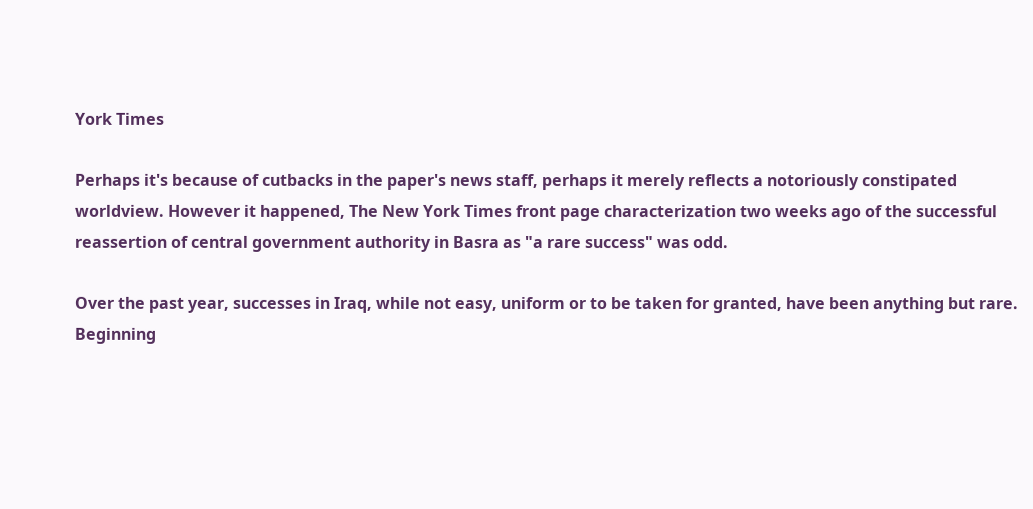York Times

Perhaps it's because of cutbacks in the paper's news staff, perhaps it merely reflects a notoriously constipated worldview. However it happened, The New York Times front page characterization two weeks ago of the successful reassertion of central government authority in Basra as "a rare success" was odd.

Over the past year, successes in Iraq, while not easy, uniform or to be taken for granted, have been anything but rare. Beginning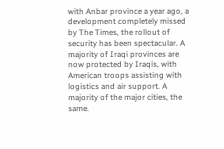with Anbar province a year ago, a development completely missed by The Times, the rollout of security has been spectacular. A majority of Iraqi provinces are now protected by Iraqis, with American troops assisting with logistics and air support. A majority of the major cities, the same.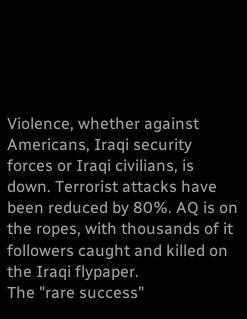Violence, whether against Americans, Iraqi security forces or Iraqi civilians, is down. Terrorist attacks have been reduced by 80%. AQ is on the ropes, with thousands of it followers caught and killed on the Iraqi flypaper.
The "rare success"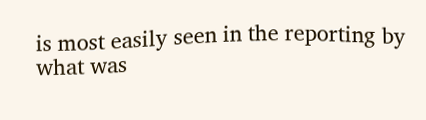is most easily seen in the reporting by what was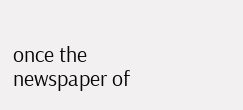once the newspaper of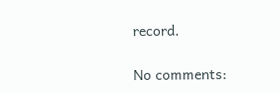record.

No comments: